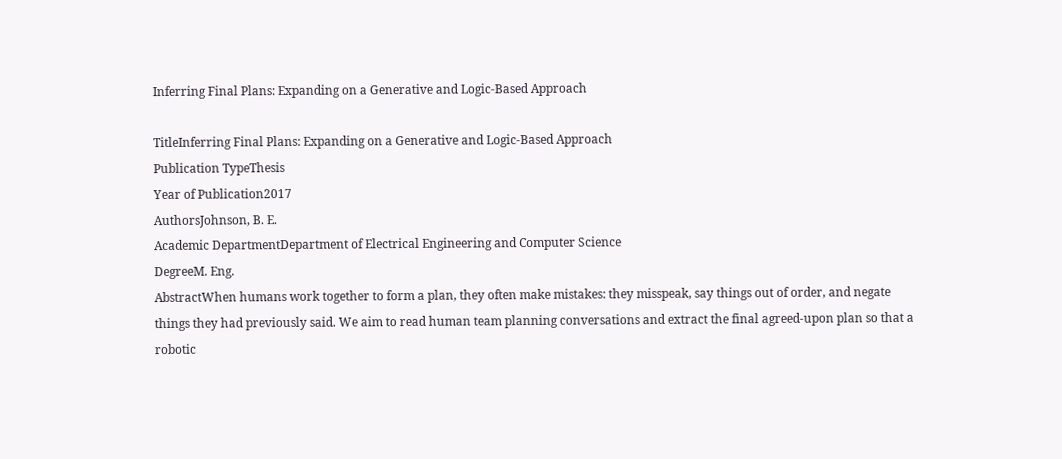Inferring Final Plans: Expanding on a Generative and Logic-Based Approach

TitleInferring Final Plans: Expanding on a Generative and Logic-Based Approach
Publication TypeThesis
Year of Publication2017
AuthorsJohnson, B. E.
Academic DepartmentDepartment of Electrical Engineering and Computer Science
DegreeM. Eng.
AbstractWhen humans work together to form a plan, they often make mistakes: they misspeak, say things out of order, and negate things they had previously said. We aim to read human team planning conversations and extract the final agreed-upon plan so that a robotic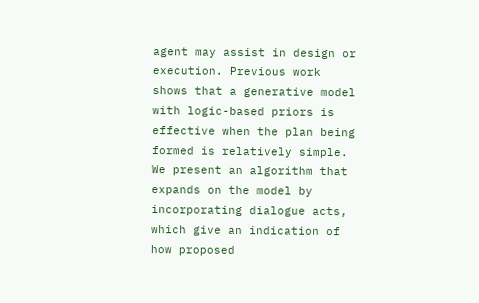agent may assist in design or execution. Previous work shows that a generative model with logic-based priors is effective when the plan being formed is relatively simple. We present an algorithm that expands on the model by incorporating dialogue acts, which give an indication of how proposed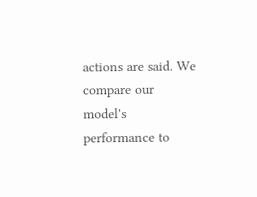actions are said. We compare our model's performance to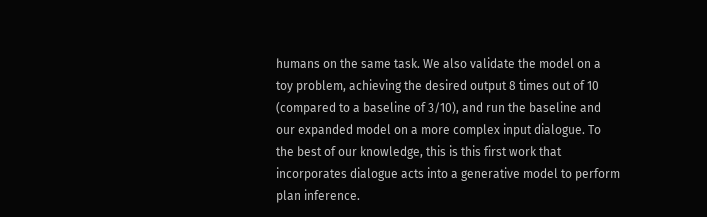humans on the same task. We also validate the model on a toy problem, achieving the desired output 8 times out of 10 (compared to a baseline of 3/10), and run the baseline and our expanded model on a more complex input dialogue. To the best of our knowledge, this is this first work that incorporates dialogue acts into a generative model to perform plan inference.